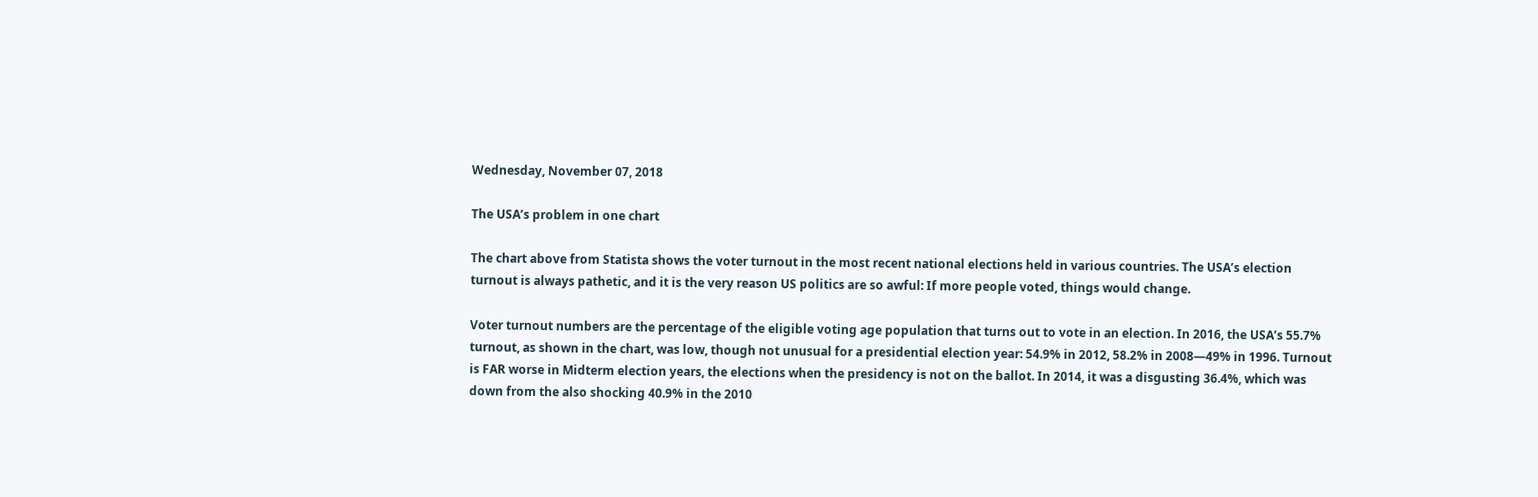Wednesday, November 07, 2018

The USA’s problem in one chart

The chart above from Statista shows the voter turnout in the most recent national elections held in various countries. The USA’s election turnout is always pathetic, and it is the very reason US politics are so awful: If more people voted, things would change.

Voter turnout numbers are the percentage of the eligible voting age population that turns out to vote in an election. In 2016, the USA’s 55.7% turnout, as shown in the chart, was low, though not unusual for a presidential election year: 54.9% in 2012, 58.2% in 2008—49% in 1996. Turnout is FAR worse in Midterm election years, the elections when the presidency is not on the ballot. In 2014, it was a disgusting 36.4%, which was down from the also shocking 40.9% in the 2010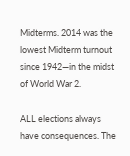Midterms. 2014 was the lowest Midterm turnout since 1942—in the midst of World War 2.

ALL elections always have consequences. The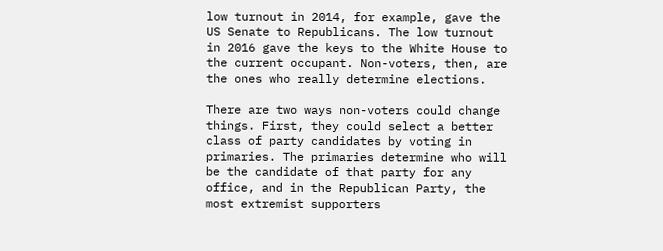low turnout in 2014, for example, gave the US Senate to Republicans. The low turnout in 2016 gave the keys to the White House to the current occupant. Non-voters, then, are the ones who really determine elections.

There are two ways non-voters could change things. First, they could select a better class of party candidates by voting in primaries. The primaries determine who will be the candidate of that party for any office, and in the Republican Party, the most extremist supporters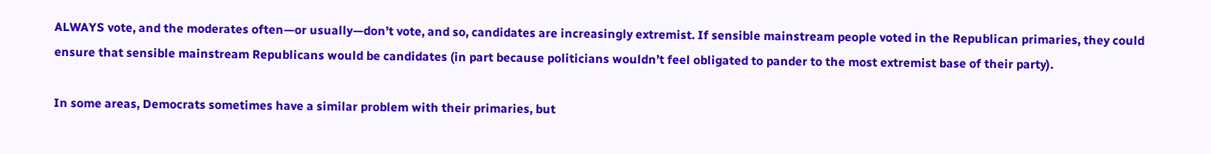ALWAYS vote, and the moderates often—or usually—don’t vote, and so, candidates are increasingly extremist. If sensible mainstream people voted in the Republican primaries, they could ensure that sensible mainstream Republicans would be candidates (in part because politicians wouldn’t feel obligated to pander to the most extremist base of their party).

In some areas, Democrats sometimes have a similar problem with their primaries, but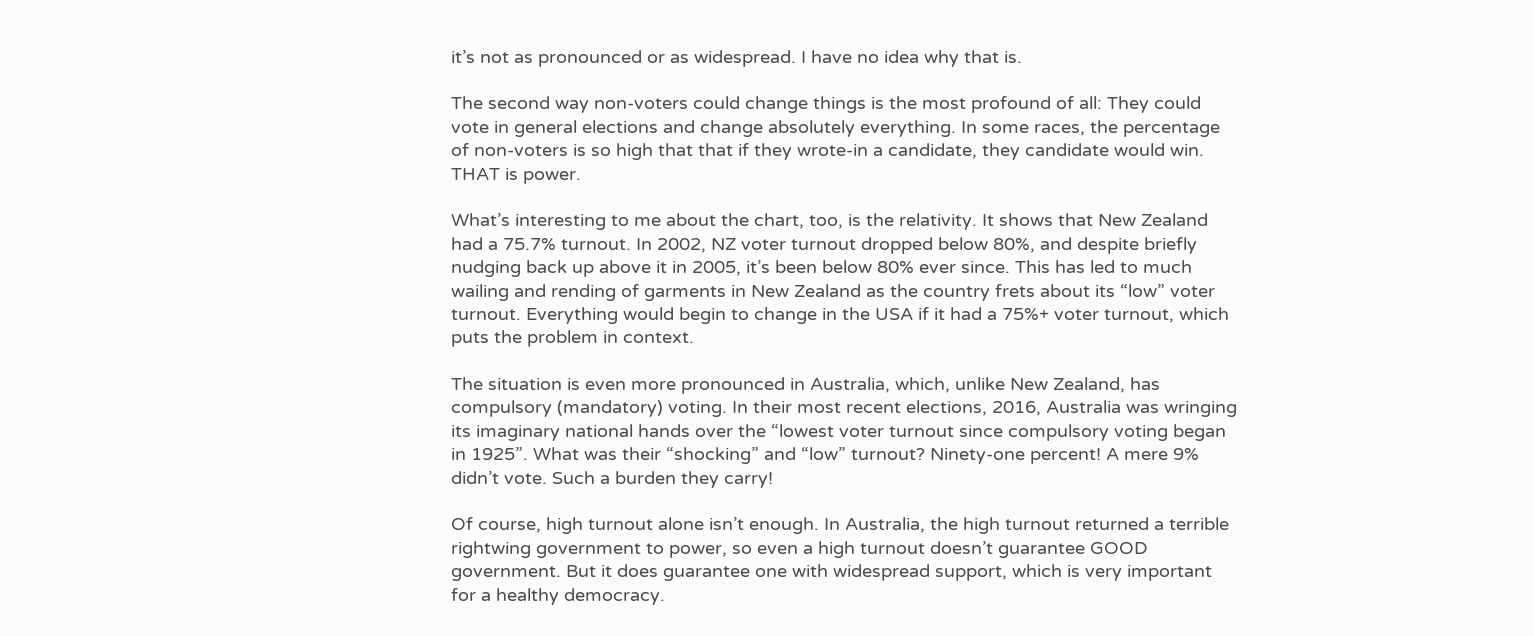it’s not as pronounced or as widespread. I have no idea why that is.

The second way non-voters could change things is the most profound of all: They could vote in general elections and change absolutely everything. In some races, the percentage of non-voters is so high that that if they wrote-in a candidate, they candidate would win. THAT is power.

What’s interesting to me about the chart, too, is the relativity. It shows that New Zealand had a 75.7% turnout. In 2002, NZ voter turnout dropped below 80%, and despite briefly nudging back up above it in 2005, it’s been below 80% ever since. This has led to much wailing and rending of garments in New Zealand as the country frets about its “low” voter turnout. Everything would begin to change in the USA if it had a 75%+ voter turnout, which puts the problem in context.

The situation is even more pronounced in Australia, which, unlike New Zealand, has compulsory (mandatory) voting. In their most recent elections, 2016, Australia was wringing its imaginary national hands over the “lowest voter turnout since compulsory voting began in 1925”. What was their “shocking” and “low” turnout? Ninety-one percent! A mere 9% didn’t vote. Such a burden they carry!

Of course, high turnout alone isn’t enough. In Australia, the high turnout returned a terrible rightwing government to power, so even a high turnout doesn’t guarantee GOOD government. But it does guarantee one with widespread support, which is very important for a healthy democracy.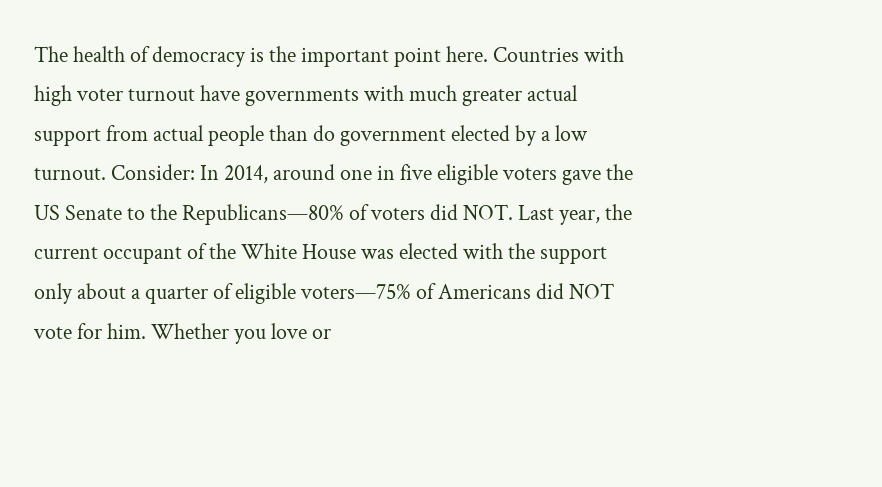The health of democracy is the important point here. Countries with high voter turnout have governments with much greater actual support from actual people than do government elected by a low turnout. Consider: In 2014, around one in five eligible voters gave the US Senate to the Republicans—80% of voters did NOT. Last year, the current occupant of the White House was elected with the support only about a quarter of eligible voters—75% of Americans did NOT vote for him. Whether you love or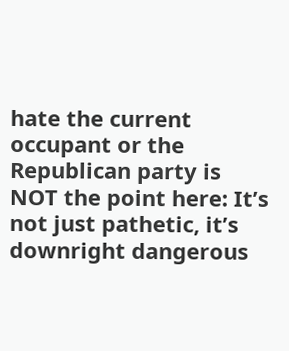hate the current occupant or the Republican party is NOT the point here: It’s not just pathetic, it’s downright dangerous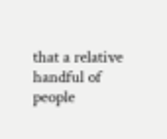that a relative handful of people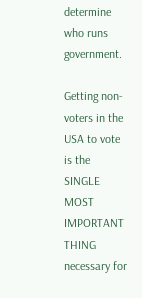determine who runs government.

Getting non-voters in the USA to vote is the SINGLE MOST IMPORTANT THING necessary for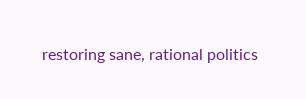restoring sane, rational politics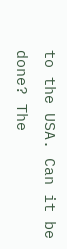to the USA. Can it be done? The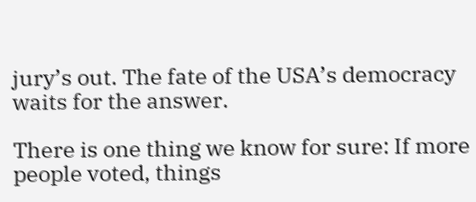jury’s out. The fate of the USA’s democracy waits for the answer.

There is one thing we know for sure: If more people voted, things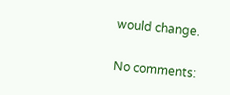would change.

No comments: